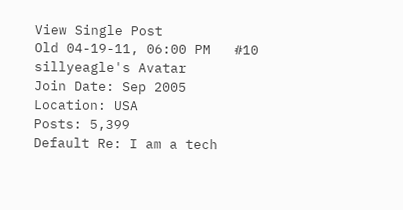View Single Post
Old 04-19-11, 06:00 PM   #10
sillyeagle's Avatar
Join Date: Sep 2005
Location: USA
Posts: 5,399
Default Re: I am a tech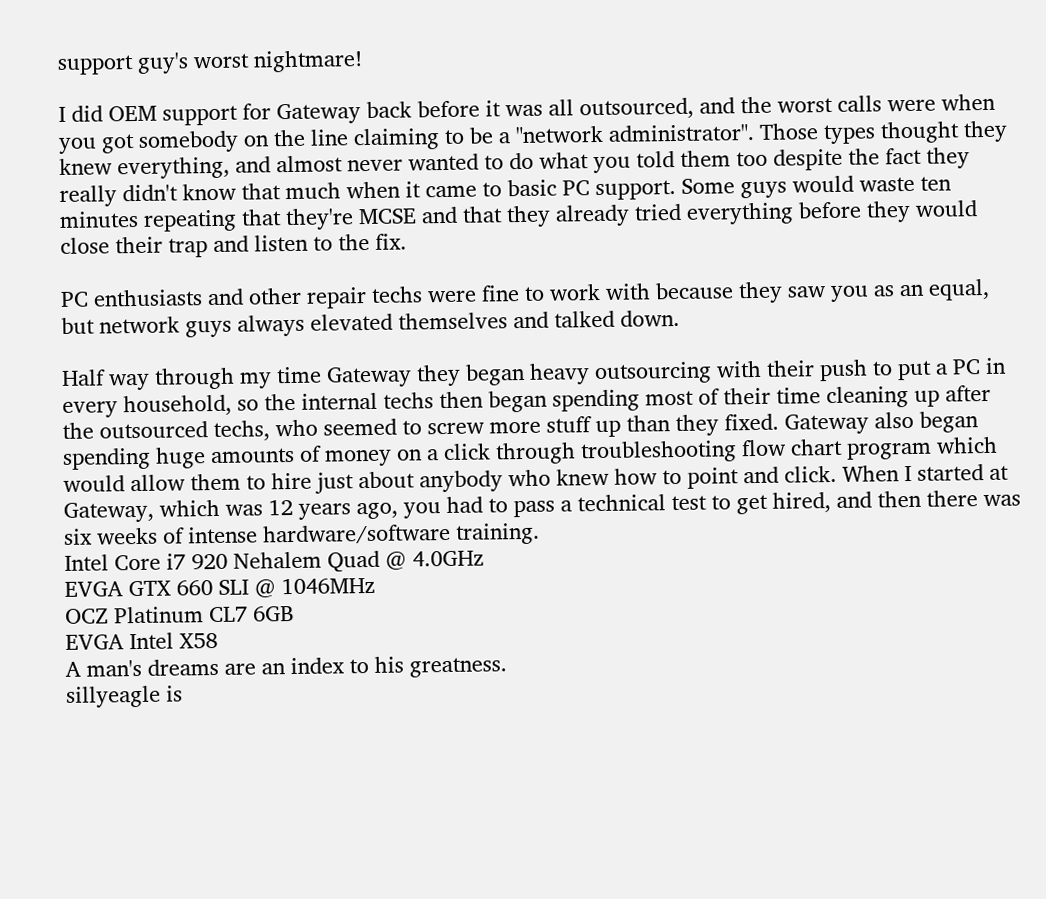support guy's worst nightmare!

I did OEM support for Gateway back before it was all outsourced, and the worst calls were when you got somebody on the line claiming to be a "network administrator". Those types thought they knew everything, and almost never wanted to do what you told them too despite the fact they really didn't know that much when it came to basic PC support. Some guys would waste ten minutes repeating that they're MCSE and that they already tried everything before they would close their trap and listen to the fix.

PC enthusiasts and other repair techs were fine to work with because they saw you as an equal, but network guys always elevated themselves and talked down.

Half way through my time Gateway they began heavy outsourcing with their push to put a PC in every household, so the internal techs then began spending most of their time cleaning up after the outsourced techs, who seemed to screw more stuff up than they fixed. Gateway also began spending huge amounts of money on a click through troubleshooting flow chart program which would allow them to hire just about anybody who knew how to point and click. When I started at Gateway, which was 12 years ago, you had to pass a technical test to get hired, and then there was six weeks of intense hardware/software training.
Intel Core i7 920 Nehalem Quad @ 4.0GHz
EVGA GTX 660 SLI @ 1046MHz
OCZ Platinum CL7 6GB
EVGA Intel X58
A man's dreams are an index to his greatness.
sillyeagle is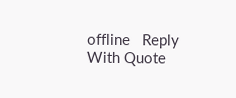offline   Reply With Quote